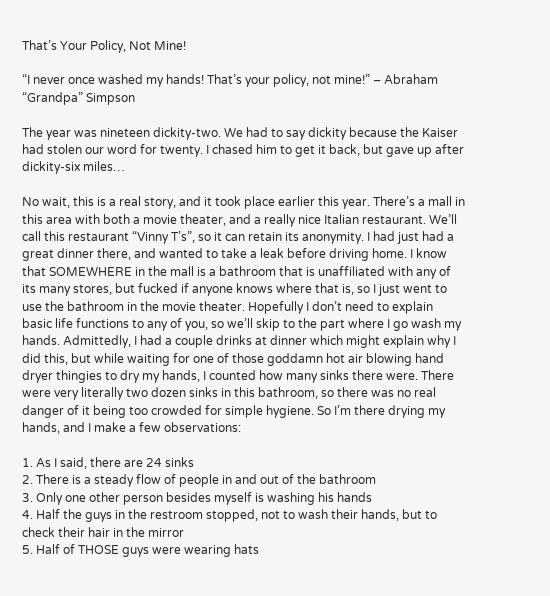That’s Your Policy, Not Mine!

“I never once washed my hands! That’s your policy, not mine!” – Abraham “Grandpa” Simpson

The year was nineteen dickity-two. We had to say dickity because the Kaiser had stolen our word for twenty. I chased him to get it back, but gave up after dickity-six miles…

No wait, this is a real story, and it took place earlier this year. There’s a mall in this area with both a movie theater, and a really nice Italian restaurant. We’ll call this restaurant “Vinny T’s”, so it can retain its anonymity. I had just had a great dinner there, and wanted to take a leak before driving home. I know that SOMEWHERE in the mall is a bathroom that is unaffiliated with any of its many stores, but fucked if anyone knows where that is, so I just went to use the bathroom in the movie theater. Hopefully I don’t need to explain basic life functions to any of you, so we’ll skip to the part where I go wash my hands. Admittedly, I had a couple drinks at dinner which might explain why I did this, but while waiting for one of those goddamn hot air blowing hand dryer thingies to dry my hands, I counted how many sinks there were. There were very literally two dozen sinks in this bathroom, so there was no real danger of it being too crowded for simple hygiene. So I’m there drying my hands, and I make a few observations:

1. As I said, there are 24 sinks
2. There is a steady flow of people in and out of the bathroom
3. Only one other person besides myself is washing his hands
4. Half the guys in the restroom stopped, not to wash their hands, but to check their hair in the mirror
5. Half of THOSE guys were wearing hats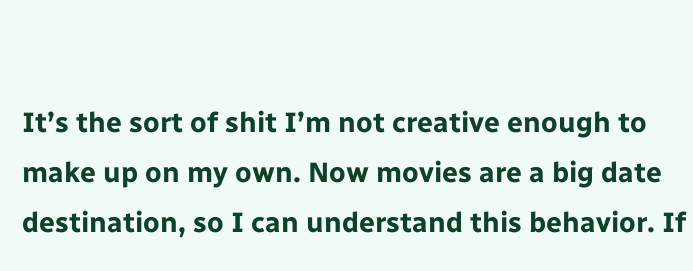It’s the sort of shit I’m not creative enough to make up on my own. Now movies are a big date destination, so I can understand this behavior. If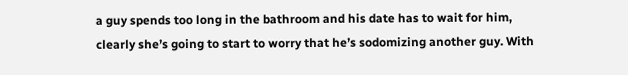a guy spends too long in the bathroom and his date has to wait for him, clearly she’s going to start to worry that he’s sodomizing another guy. With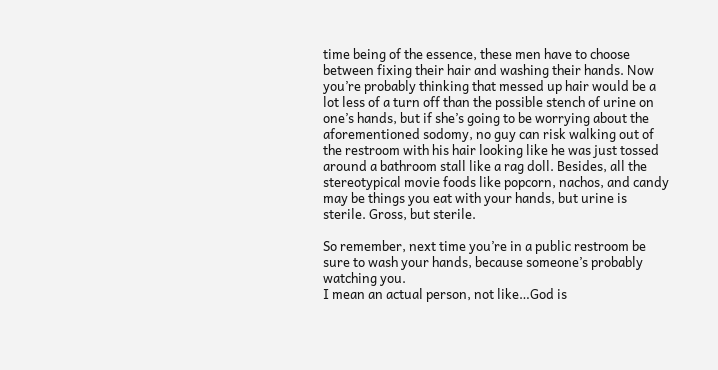time being of the essence, these men have to choose between fixing their hair and washing their hands. Now you’re probably thinking that messed up hair would be a lot less of a turn off than the possible stench of urine on one’s hands, but if she’s going to be worrying about the aforementioned sodomy, no guy can risk walking out of the restroom with his hair looking like he was just tossed around a bathroom stall like a rag doll. Besides, all the stereotypical movie foods like popcorn, nachos, and candy may be things you eat with your hands, but urine is sterile. Gross, but sterile.

So remember, next time you’re in a public restroom be sure to wash your hands, because someone’s probably watching you.
I mean an actual person, not like…God is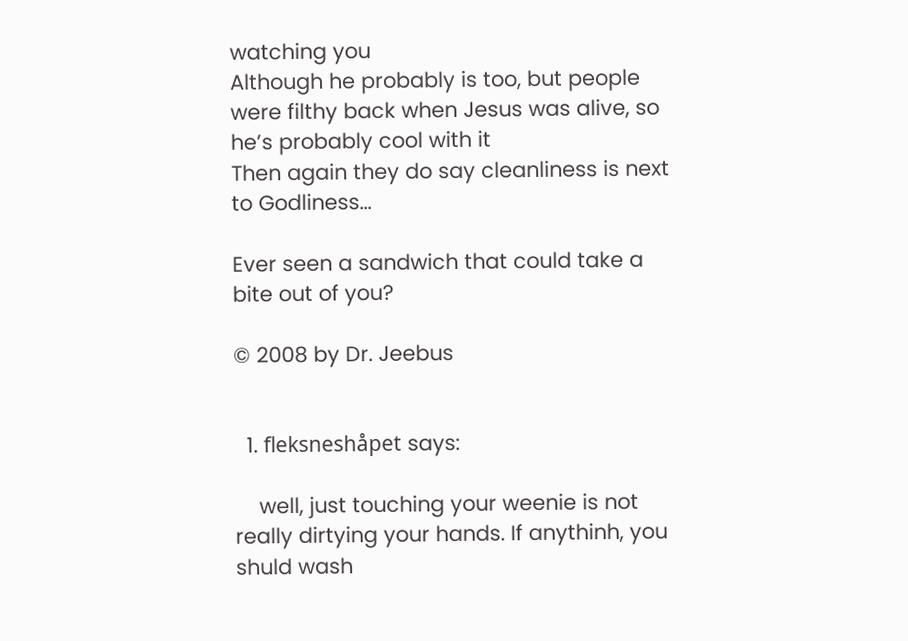watching you
Although he probably is too, but people were filthy back when Jesus was alive, so he’s probably cool with it
Then again they do say cleanliness is next to Godliness…

Ever seen a sandwich that could take a bite out of you?

© 2008 by Dr. Jeebus


  1. fleksneshåpet says:

    well, just touching your weenie is not really dirtying your hands. If anythinh, you shuld wash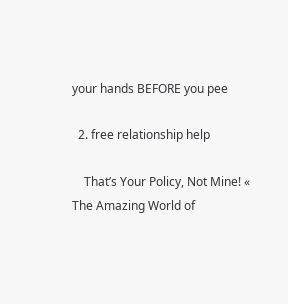your hands BEFORE you pee

  2. free relationship help

    That’s Your Policy, Not Mine! « The Amazing World of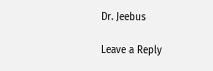Dr. Jeebus

Leave a Reply